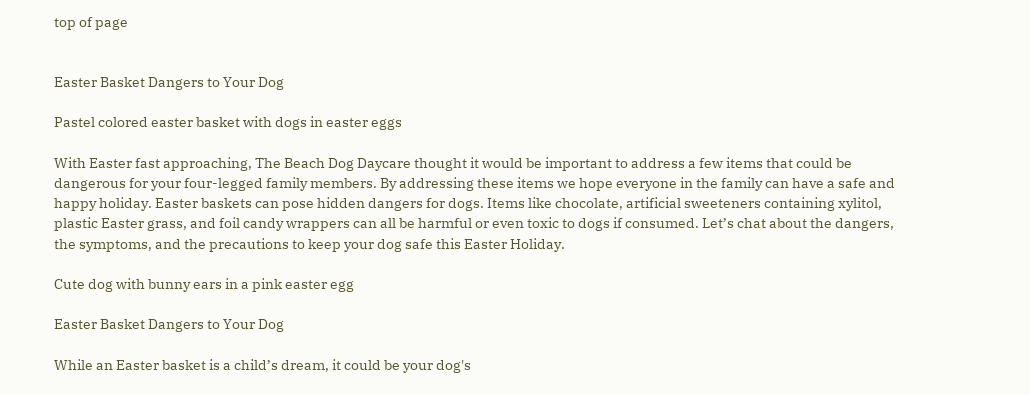top of page


Easter Basket Dangers to Your Dog

Pastel colored easter basket with dogs in easter eggs

With Easter fast approaching, The Beach Dog Daycare thought it would be important to address a few items that could be dangerous for your four-legged family members. By addressing these items we hope everyone in the family can have a safe and happy holiday. Easter baskets can pose hidden dangers for dogs. Items like chocolate, artificial sweeteners containing xylitol, plastic Easter grass, and foil candy wrappers can all be harmful or even toxic to dogs if consumed. Let’s chat about the dangers, the symptoms, and the precautions to keep your dog safe this Easter Holiday.

Cute dog with bunny ears in a pink easter egg

Easter Basket Dangers to Your Dog

While an Easter basket is a child’s dream, it could be your dog's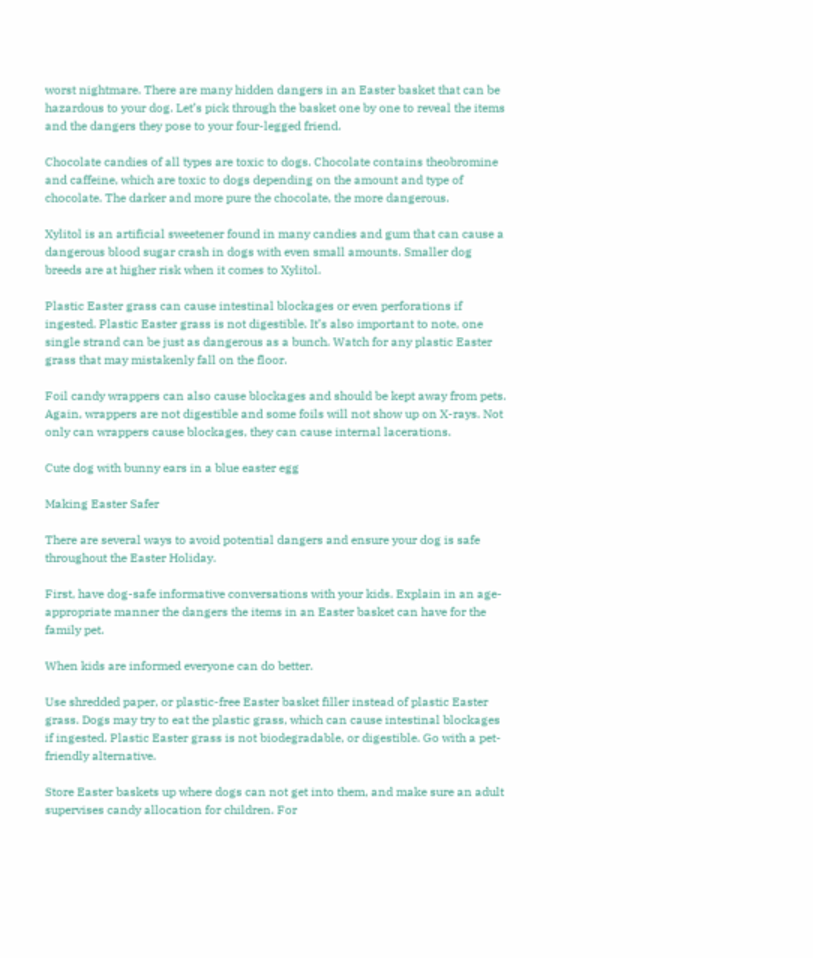worst nightmare. There are many hidden dangers in an Easter basket that can be hazardous to your dog. Let’s pick through the basket one by one to reveal the items and the dangers they pose to your four-legged friend.

Chocolate candies of all types are toxic to dogs. Chocolate contains theobromine and caffeine, which are toxic to dogs depending on the amount and type of chocolate. The darker and more pure the chocolate, the more dangerous.

Xylitol is an artificial sweetener found in many candies and gum that can cause a dangerous blood sugar crash in dogs with even small amounts. Smaller dog breeds are at higher risk when it comes to Xylitol.

Plastic Easter grass can cause intestinal blockages or even perforations if ingested. Plastic Easter grass is not digestible. It’s also important to note, one single strand can be just as dangerous as a bunch. Watch for any plastic Easter grass that may mistakenly fall on the floor.

Foil candy wrappers can also cause blockages and should be kept away from pets. Again, wrappers are not digestible and some foils will not show up on X-rays. Not only can wrappers cause blockages, they can cause internal lacerations.

Cute dog with bunny ears in a blue easter egg

Making Easter Safer

There are several ways to avoid potential dangers and ensure your dog is safe throughout the Easter Holiday.

First, have dog-safe informative conversations with your kids. Explain in an age-appropriate manner the dangers the items in an Easter basket can have for the family pet.

When kids are informed everyone can do better.

Use shredded paper, or plastic-free Easter basket filler instead of plastic Easter grass. Dogs may try to eat the plastic grass, which can cause intestinal blockages if ingested. Plastic Easter grass is not biodegradable, or digestible. Go with a pet-friendly alternative.

Store Easter baskets up where dogs can not get into them, and make sure an adult supervises candy allocation for children. For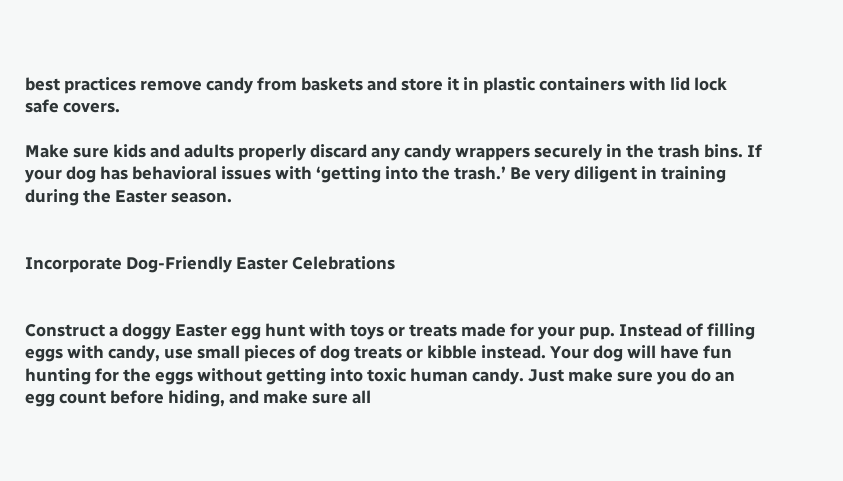best practices remove candy from baskets and store it in plastic containers with lid lock safe covers.

Make sure kids and adults properly discard any candy wrappers securely in the trash bins. If your dog has behavioral issues with ‘getting into the trash.’ Be very diligent in training during the Easter season.


Incorporate Dog-Friendly Easter Celebrations


Construct a doggy Easter egg hunt with toys or treats made for your pup. Instead of filling eggs with candy, use small pieces of dog treats or kibble instead. Your dog will have fun hunting for the eggs without getting into toxic human candy. Just make sure you do an egg count before hiding, and make sure all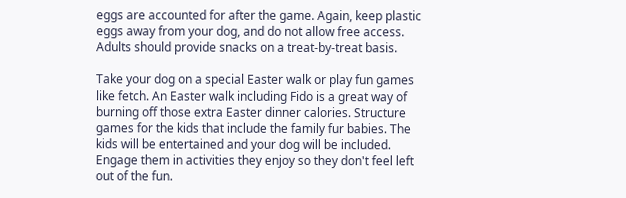eggs are accounted for after the game. Again, keep plastic eggs away from your dog, and do not allow free access. Adults should provide snacks on a treat-by-treat basis.

Take your dog on a special Easter walk or play fun games like fetch. An Easter walk including Fido is a great way of burning off those extra Easter dinner calories. Structure games for the kids that include the family fur babies. The kids will be entertained and your dog will be included. Engage them in activities they enjoy so they don't feel left out of the fun.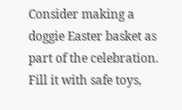Consider making a doggie Easter basket as part of the celebration. Fill it with safe toys,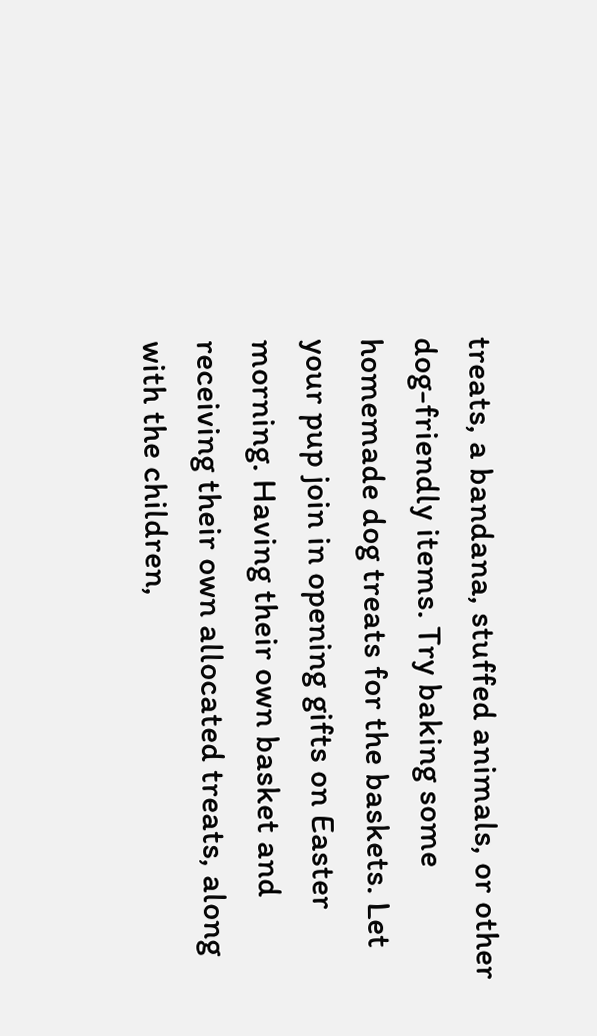treats, a bandana, stuffed animals, or other dog-friendly items. Try baking some homemade dog treats for the baskets. Let your pup join in opening gifts on Easter morning. Having their own basket and receiving their own allocated treats, along with the children,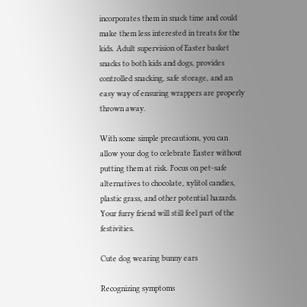incorporates them in snack time and could make them less interested in treats for the kids. Adult supervision of Easter basket snacks to both kids and dogs, provides controlled snacking, safe storage, and an easy way of ensuring wrappers are properly thrown away.

With some simple precautions, you can allow your dog to celebrate Easter without putting them at risk. Focus on pet-safe alternatives to chocolate, xylitol candies, plastic grass, and other potential hazards. Your furry friend will still feel part of the festivities.

Cute dog wearing bunny ears

Recognizing symptoms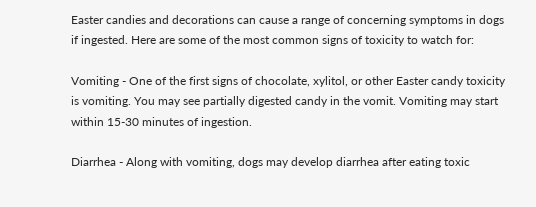Easter candies and decorations can cause a range of concerning symptoms in dogs if ingested. Here are some of the most common signs of toxicity to watch for:

Vomiting - One of the first signs of chocolate, xylitol, or other Easter candy toxicity is vomiting. You may see partially digested candy in the vomit. Vomiting may start within 15-30 minutes of ingestion.

Diarrhea - Along with vomiting, dogs may develop diarrhea after eating toxic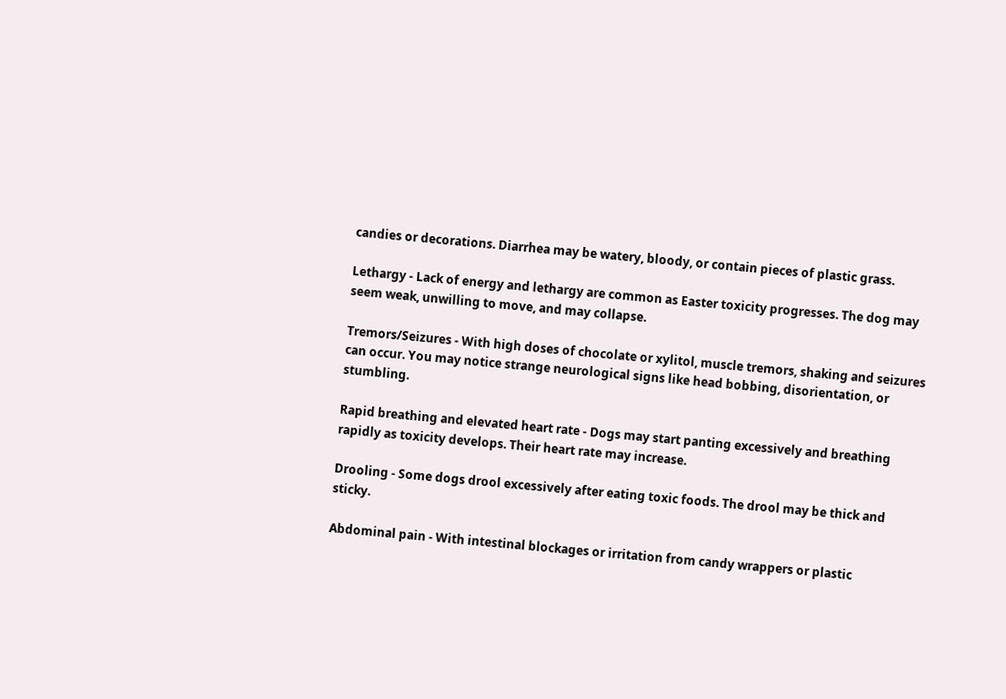candies or decorations. Diarrhea may be watery, bloody, or contain pieces of plastic grass.

Lethargy - Lack of energy and lethargy are common as Easter toxicity progresses. The dog may seem weak, unwilling to move, and may collapse.

Tremors/Seizures - With high doses of chocolate or xylitol, muscle tremors, shaking and seizures can occur. You may notice strange neurological signs like head bobbing, disorientation, or stumbling.

Rapid breathing and elevated heart rate - Dogs may start panting excessively and breathing rapidly as toxicity develops. Their heart rate may increase.

Drooling - Some dogs drool excessively after eating toxic foods. The drool may be thick and sticky.

Abdominal pain - With intestinal blockages or irritation from candy wrappers or plastic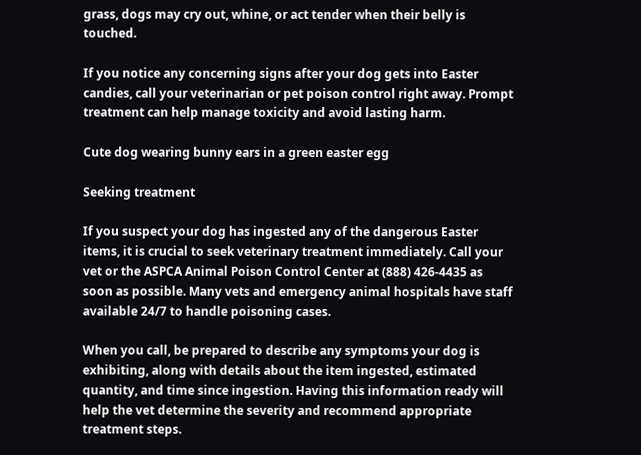grass, dogs may cry out, whine, or act tender when their belly is touched.

If you notice any concerning signs after your dog gets into Easter candies, call your veterinarian or pet poison control right away. Prompt treatment can help manage toxicity and avoid lasting harm.

Cute dog wearing bunny ears in a green easter egg

Seeking treatment

If you suspect your dog has ingested any of the dangerous Easter items, it is crucial to seek veterinary treatment immediately. Call your vet or the ASPCA Animal Poison Control Center at (888) 426-4435 as soon as possible. Many vets and emergency animal hospitals have staff available 24/7 to handle poisoning cases.

When you call, be prepared to describe any symptoms your dog is exhibiting, along with details about the item ingested, estimated quantity, and time since ingestion. Having this information ready will help the vet determine the severity and recommend appropriate treatment steps.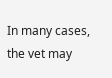In many cases, the vet may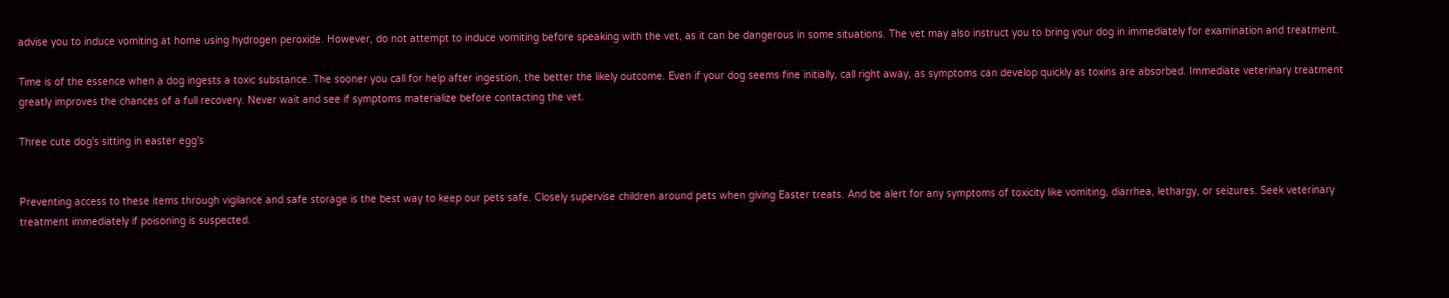advise you to induce vomiting at home using hydrogen peroxide. However, do not attempt to induce vomiting before speaking with the vet, as it can be dangerous in some situations. The vet may also instruct you to bring your dog in immediately for examination and treatment.

Time is of the essence when a dog ingests a toxic substance. The sooner you call for help after ingestion, the better the likely outcome. Even if your dog seems fine initially, call right away, as symptoms can develop quickly as toxins are absorbed. Immediate veterinary treatment greatly improves the chances of a full recovery. Never wait and see if symptoms materialize before contacting the vet.

Three cute dog's sitting in easter egg's


Preventing access to these items through vigilance and safe storage is the best way to keep our pets safe. Closely supervise children around pets when giving Easter treats. And be alert for any symptoms of toxicity like vomiting, diarrhea, lethargy, or seizures. Seek veterinary treatment immediately if poisoning is suspected.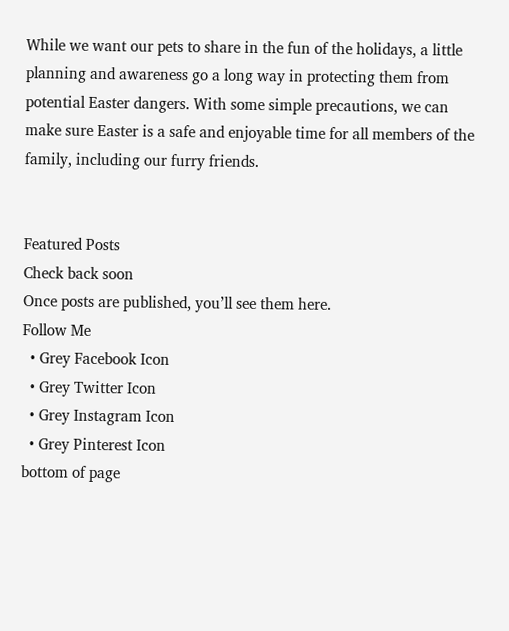While we want our pets to share in the fun of the holidays, a little planning and awareness go a long way in protecting them from potential Easter dangers. With some simple precautions, we can make sure Easter is a safe and enjoyable time for all members of the family, including our furry friends.


Featured Posts
Check back soon
Once posts are published, you’ll see them here.
Follow Me
  • Grey Facebook Icon
  • Grey Twitter Icon
  • Grey Instagram Icon
  • Grey Pinterest Icon
bottom of page